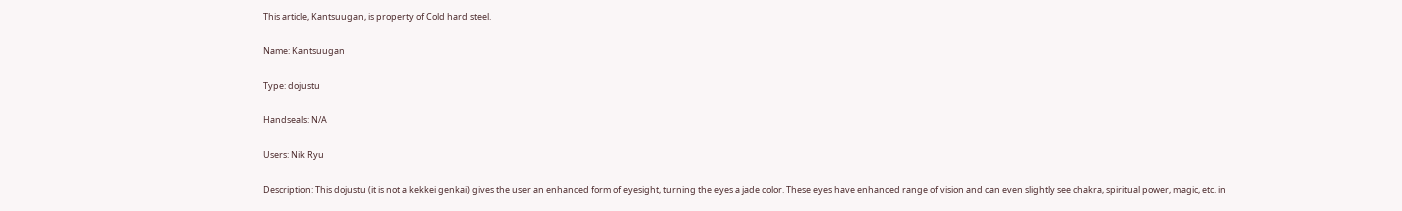This article, Kantsuugan, is property of Cold hard steel.

Name: Kantsuugan

Type: dojustu

Handseals: N/A

Users: Nik Ryu

Description: This dojustu (it is not a kekkei genkai) gives the user an enhanced form of eyesight, turning the eyes a jade color. These eyes have enhanced range of vision and can even slightly see chakra, spiritual power, magic, etc. in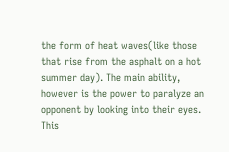the form of heat waves(like those that rise from the asphalt on a hot summer day). The main ability, however is the power to paralyze an opponent by looking into their eyes. This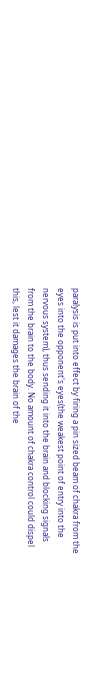paralysis is put into effect by firing a pin sized beam of chakra from the eyes into the opponent's eyes(the weakest point of entry into the nervous system), thus sending it into the brain and blocking signals from the brain to the body. No amount of chakra control could dispel this, lest it damages the brain of the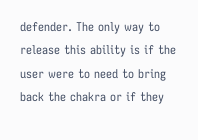defender. The only way to release this ability is if the user were to need to bring back the chakra or if they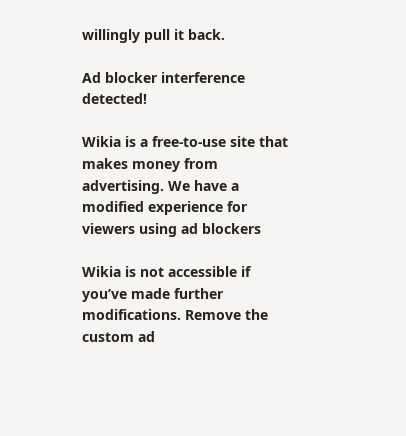willingly pull it back.

Ad blocker interference detected!

Wikia is a free-to-use site that makes money from advertising. We have a modified experience for viewers using ad blockers

Wikia is not accessible if you’ve made further modifications. Remove the custom ad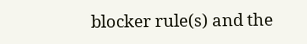blocker rule(s) and the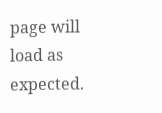page will load as expected.